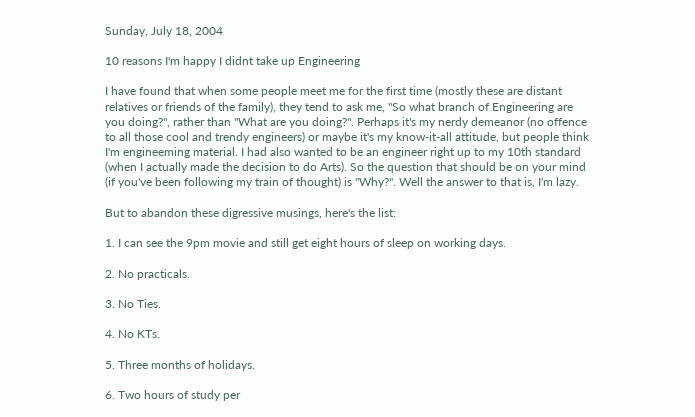Sunday, July 18, 2004

10 reasons I'm happy I didnt take up Engineering

I have found that when some people meet me for the first time (mostly these are distant relatives or friends of the family), they tend to ask me, "So what branch of Engineering are you doing?", rather than "What are you doing?". Perhaps it's my nerdy demeanor (no offence to all those cool and trendy engineers) or maybe it's my know-it-all attitude, but people think I'm engineeming material. I had also wanted to be an engineer right up to my 10th standard (when I actually made the decision to do Arts). So the question that should be on your mind (if you've been following my train of thought) is "Why?". Well the answer to that is, I'm lazy.

But to abandon these digressive musings, here's the list:

1. I can see the 9pm movie and still get eight hours of sleep on working days.

2. No practicals.

3. No Ties.

4. No KTs.

5. Three months of holidays.

6. Two hours of study per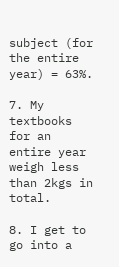subject (for the entire year) = 63%.

7. My textbooks for an entire year weigh less than 2kgs in total.

8. I get to go into a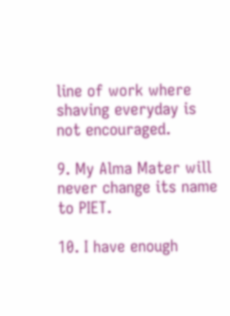line of work where shaving everyday is not encouraged.

9. My Alma Mater will never change its name to PIET.

10. I have enough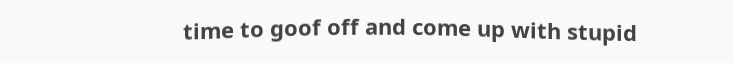time to goof off and come up with stupid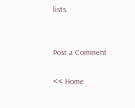lists.


Post a Comment

<< Home